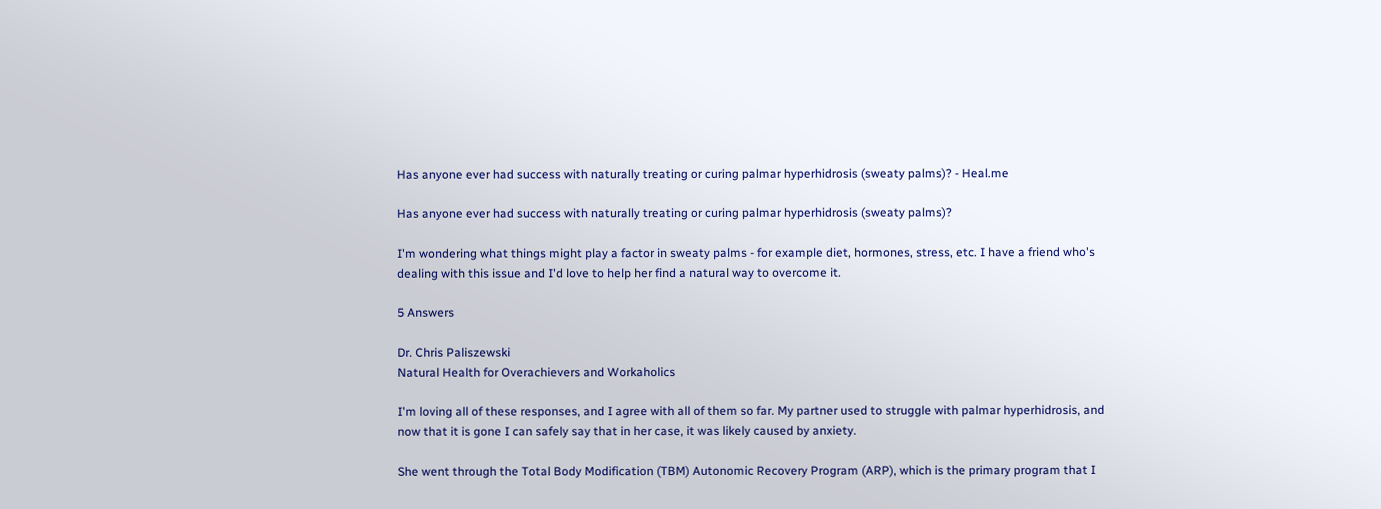Has anyone ever had success with naturally treating or curing palmar hyperhidrosis (sweaty palms)? - Heal.me

Has anyone ever had success with naturally treating or curing palmar hyperhidrosis (sweaty palms)?

I'm wondering what things might play a factor in sweaty palms - for example diet, hormones, stress, etc. I have a friend who's dealing with this issue and I'd love to help her find a natural way to overcome it.

5 Answers

Dr. Chris Paliszewski
Natural Health for Overachievers and Workaholics

I'm loving all of these responses, and I agree with all of them so far. My partner used to struggle with palmar hyperhidrosis, and now that it is gone I can safely say that in her case, it was likely caused by anxiety.

She went through the Total Body Modification (TBM) Autonomic Recovery Program (ARP), which is the primary program that I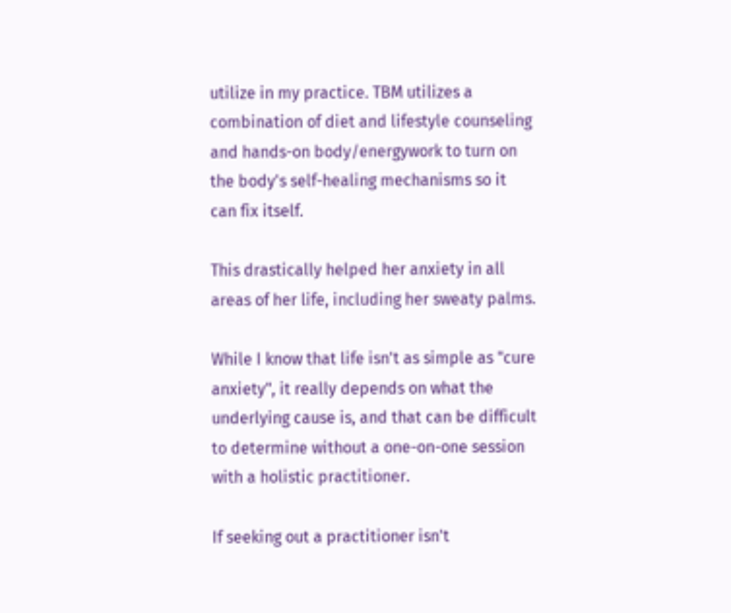utilize in my practice. TBM utilizes a combination of diet and lifestyle counseling and hands-on body/energywork to turn on the body's self-healing mechanisms so it can fix itself.

This drastically helped her anxiety in all areas of her life, including her sweaty palms.

While I know that life isn't as simple as "cure anxiety", it really depends on what the underlying cause is, and that can be difficult to determine without a one-on-one session with a holistic practitioner.

If seeking out a practitioner isn't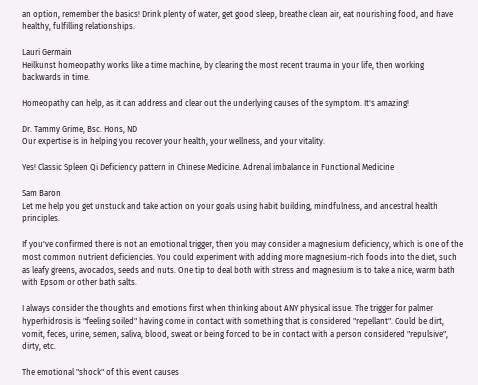an option, remember the basics! Drink plenty of water, get good sleep, breathe clean air, eat nourishing food, and have healthy, fulfilling relationships.

Lauri Germain
Heilkunst homeopathy works like a time machine, by clearing the most recent trauma in your life, then working backwards in time.

Homeopathy can help, as it can address and clear out the underlying causes of the symptom. It's amazing!

Dr. Tammy Grime, Bsc. Hons, ND
Our expertise is in helping you recover your health, your wellness, and your vitality.

Yes! Classic Spleen Qi Deficiency pattern in Chinese Medicine. Adrenal imbalance in Functional Medicine

Sam Baron
Let me help you get unstuck and take action on your goals using habit building, mindfulness, and ancestral health principles.

If you've confirmed there is not an emotional trigger, then you may consider a magnesium deficiency, which is one of the most common nutrient deficiencies. You could experiment with adding more magnesium-rich foods into the diet, such as leafy greens, avocados, seeds and nuts. One tip to deal both with stress and magnesium is to take a nice, warm bath with Epsom or other bath salts.

I always consider the thoughts and emotions first when thinking about ANY physical issue. The trigger for palmer hyperhidrosis is "feeling soiled" having come in contact with something that is considered "repellant". Could be dirt, vomit, feces, urine, semen, saliva, blood, sweat or being forced to be in contact with a person considered "repulsive", dirty, etc.

The emotional "shock" of this event causes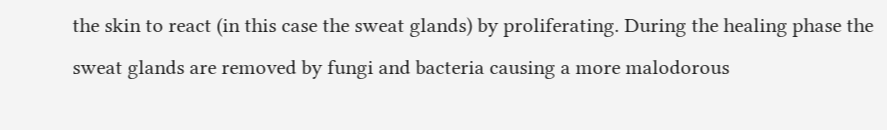the skin to react (in this case the sweat glands) by proliferating. During the healing phase the sweat glands are removed by fungi and bacteria causing a more malodorous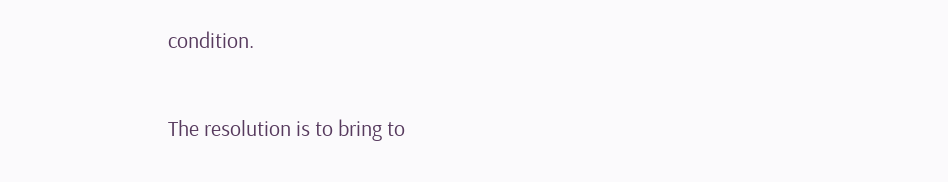condition.

The resolution is to bring to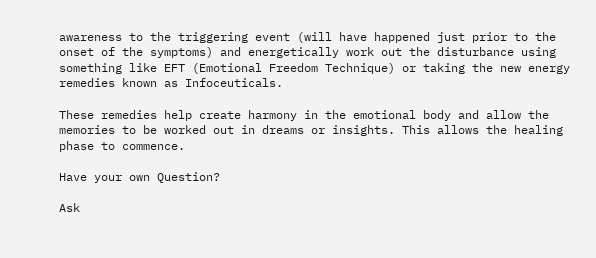awareness to the triggering event (will have happened just prior to the onset of the symptoms) and energetically work out the disturbance using something like EFT (Emotional Freedom Technique) or taking the new energy remedies known as Infoceuticals.

These remedies help create harmony in the emotional body and allow the memories to be worked out in dreams or insights. This allows the healing phase to commence.

Have your own Question?

Ask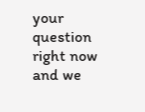your question right now and we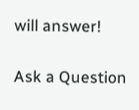will answer!

Ask a Question